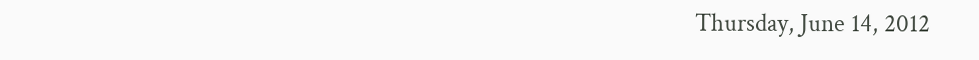Thursday, June 14, 2012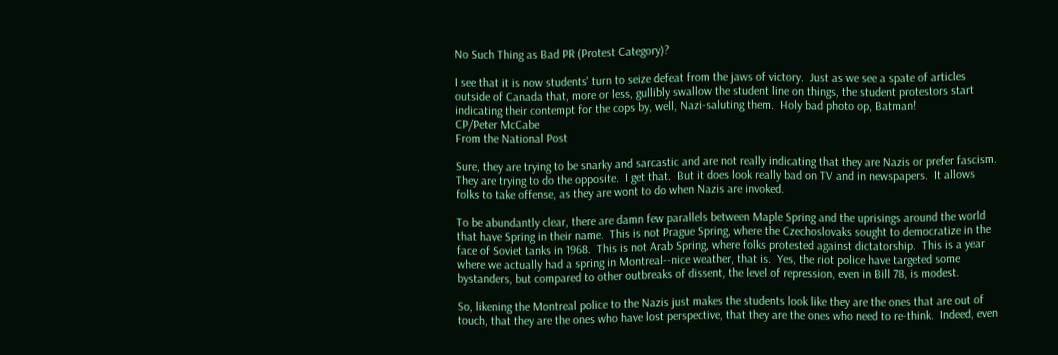No Such Thing as Bad PR (Protest Category)?

I see that it is now students' turn to seize defeat from the jaws of victory.  Just as we see a spate of articles outside of Canada that, more or less, gullibly swallow the student line on things, the student protestors start indicating their contempt for the cops by, well, Nazi-saluting them.  Holy bad photo op, Batman!
CP/Peter McCabe
From the National Post

Sure, they are trying to be snarky and sarcastic and are not really indicating that they are Nazis or prefer fascism.  They are trying to do the opposite.  I get that.  But it does look really bad on TV and in newspapers.  It allows folks to take offense, as they are wont to do when Nazis are invoked.

To be abundantly clear, there are damn few parallels between Maple Spring and the uprisings around the world that have Spring in their name.  This is not Prague Spring, where the Czechoslovaks sought to democratize in the face of Soviet tanks in 1968.  This is not Arab Spring, where folks protested against dictatorship.  This is a year where we actually had a spring in Montreal--nice weather, that is.  Yes, the riot police have targeted some bystanders, but compared to other outbreaks of dissent, the level of repression, even in Bill 78, is modest.

So, likening the Montreal police to the Nazis just makes the students look like they are the ones that are out of touch, that they are the ones who have lost perspective, that they are the ones who need to re-think.  Indeed, even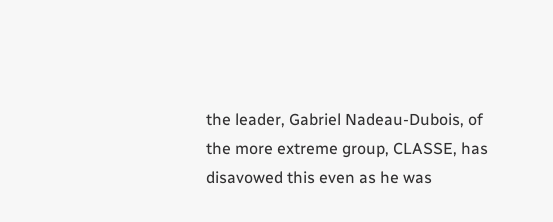the leader, Gabriel Nadeau-Dubois, of the more extreme group, CLASSE, has disavowed this even as he was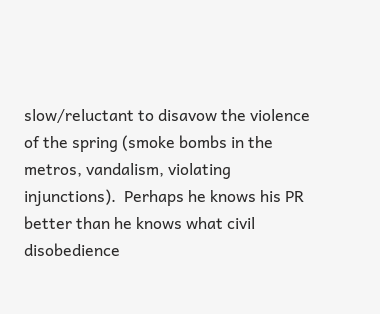slow/reluctant to disavow the violence of the spring (smoke bombs in the metros, vandalism, violating injunctions).  Perhaps he knows his PR better than he knows what civil disobedience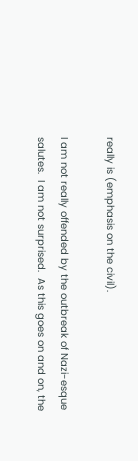really is (emphasis on the civil).

I am not really offended by the outbreak of Nazi-esque salutes.  I am not surprised.  As this goes on and on, the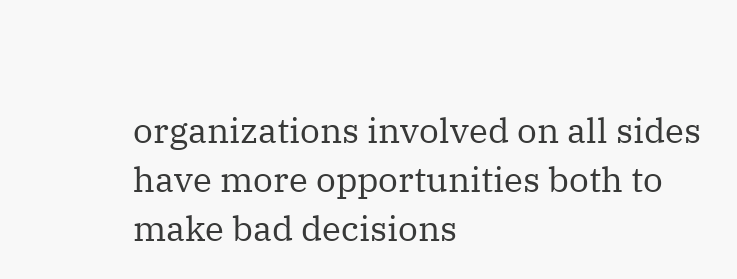organizations involved on all sides have more opportunities both to make bad decisions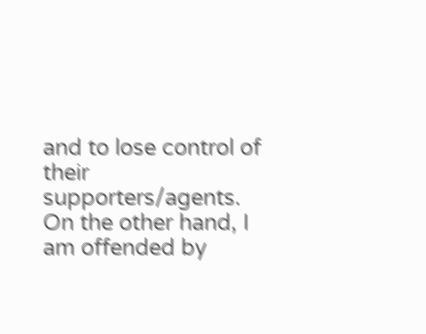and to lose control of their supporters/agents.  On the other hand, I am offended by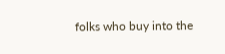folks who buy into the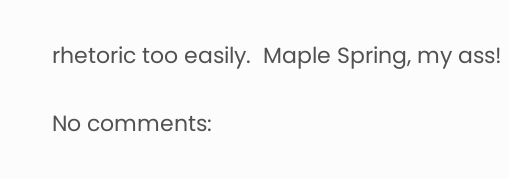rhetoric too easily.  Maple Spring, my ass!

No comments: